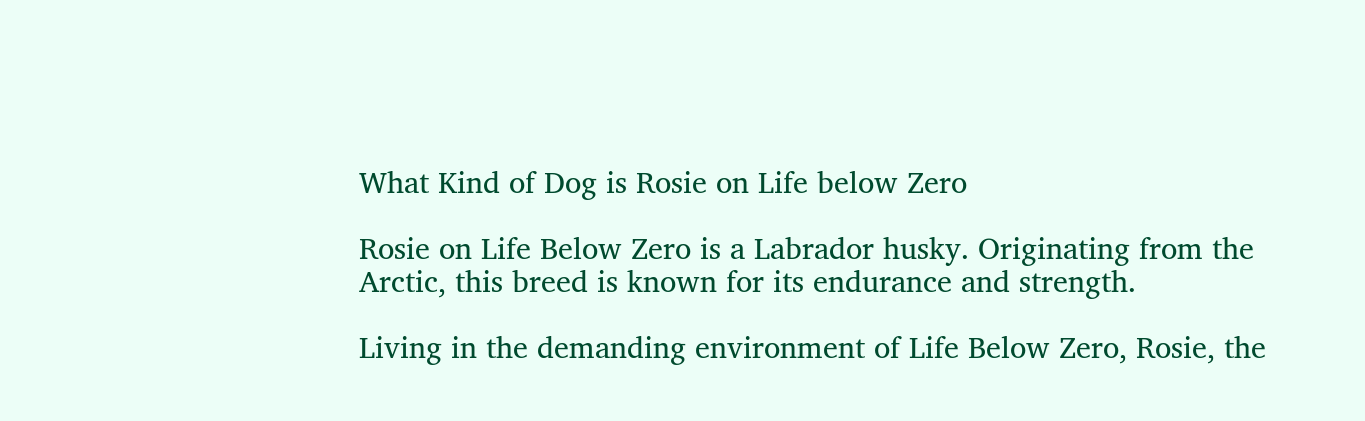What Kind of Dog is Rosie on Life below Zero

Rosie on Life Below Zero is a Labrador husky. Originating from the Arctic, this breed is known for its endurance and strength.

Living in the demanding environment of Life Below Zero, Rosie, the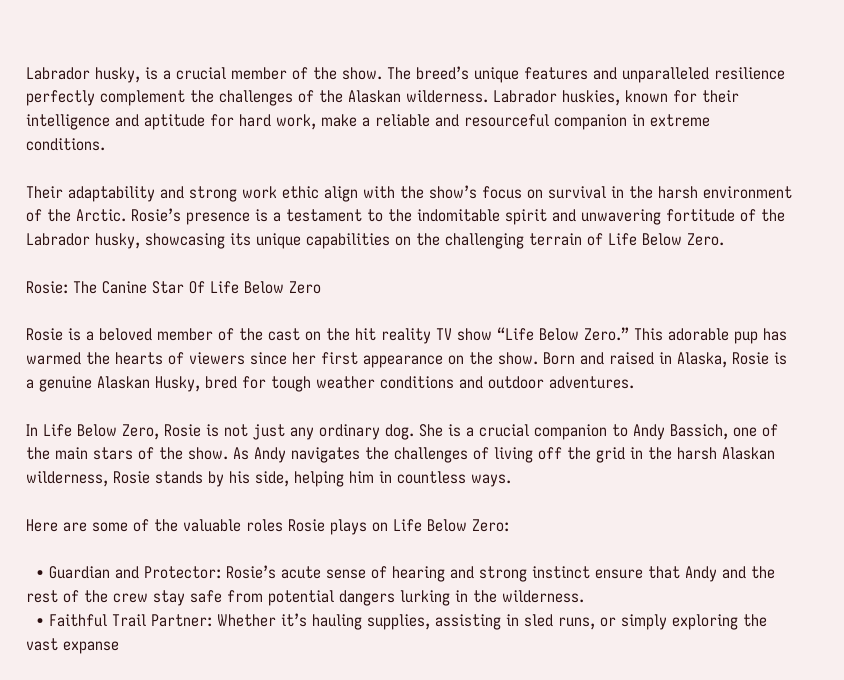Labrador husky, is a crucial member of the show. The breed’s unique features and unparalleled resilience perfectly complement the challenges of the Alaskan wilderness. Labrador huskies, known for their intelligence and aptitude for hard work, make a reliable and resourceful companion in extreme conditions.

Their adaptability and strong work ethic align with the show’s focus on survival in the harsh environment of the Arctic. Rosie’s presence is a testament to the indomitable spirit and unwavering fortitude of the Labrador husky, showcasing its unique capabilities on the challenging terrain of Life Below Zero.

Rosie: The Canine Star Of Life Below Zero

Rosie is a beloved member of the cast on the hit reality TV show “Life Below Zero.” This adorable pup has warmed the hearts of viewers since her first appearance on the show. Born and raised in Alaska, Rosie is a genuine Alaskan Husky, bred for tough weather conditions and outdoor adventures.

In Life Below Zero, Rosie is not just any ordinary dog. She is a crucial companion to Andy Bassich, one of the main stars of the show. As Andy navigates the challenges of living off the grid in the harsh Alaskan wilderness, Rosie stands by his side, helping him in countless ways.

Here are some of the valuable roles Rosie plays on Life Below Zero:

  • Guardian and Protector: Rosie’s acute sense of hearing and strong instinct ensure that Andy and the rest of the crew stay safe from potential dangers lurking in the wilderness.
  • Faithful Trail Partner: Whether it’s hauling supplies, assisting in sled runs, or simply exploring the vast expanse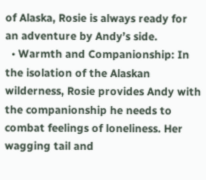of Alaska, Rosie is always ready for an adventure by Andy’s side.
  • Warmth and Companionship: In the isolation of the Alaskan wilderness, Rosie provides Andy with the companionship he needs to combat feelings of loneliness. Her wagging tail and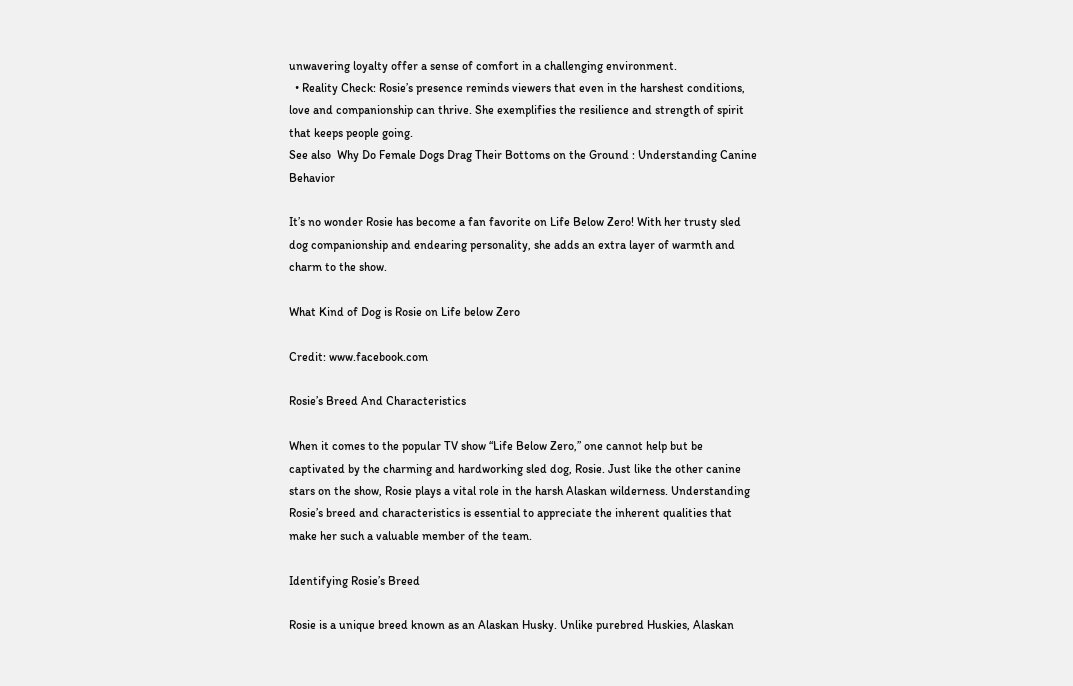unwavering loyalty offer a sense of comfort in a challenging environment.
  • Reality Check: Rosie’s presence reminds viewers that even in the harshest conditions, love and companionship can thrive. She exemplifies the resilience and strength of spirit that keeps people going.
See also  Why Do Female Dogs Drag Their Bottoms on the Ground : Understanding Canine Behavior

It’s no wonder Rosie has become a fan favorite on Life Below Zero! With her trusty sled dog companionship and endearing personality, she adds an extra layer of warmth and charm to the show.

What Kind of Dog is Rosie on Life below Zero

Credit: www.facebook.com

Rosie’s Breed And Characteristics

When it comes to the popular TV show “Life Below Zero,” one cannot help but be captivated by the charming and hardworking sled dog, Rosie. Just like the other canine stars on the show, Rosie plays a vital role in the harsh Alaskan wilderness. Understanding Rosie’s breed and characteristics is essential to appreciate the inherent qualities that make her such a valuable member of the team.

Identifying Rosie’s Breed

Rosie is a unique breed known as an Alaskan Husky. Unlike purebred Huskies, Alaskan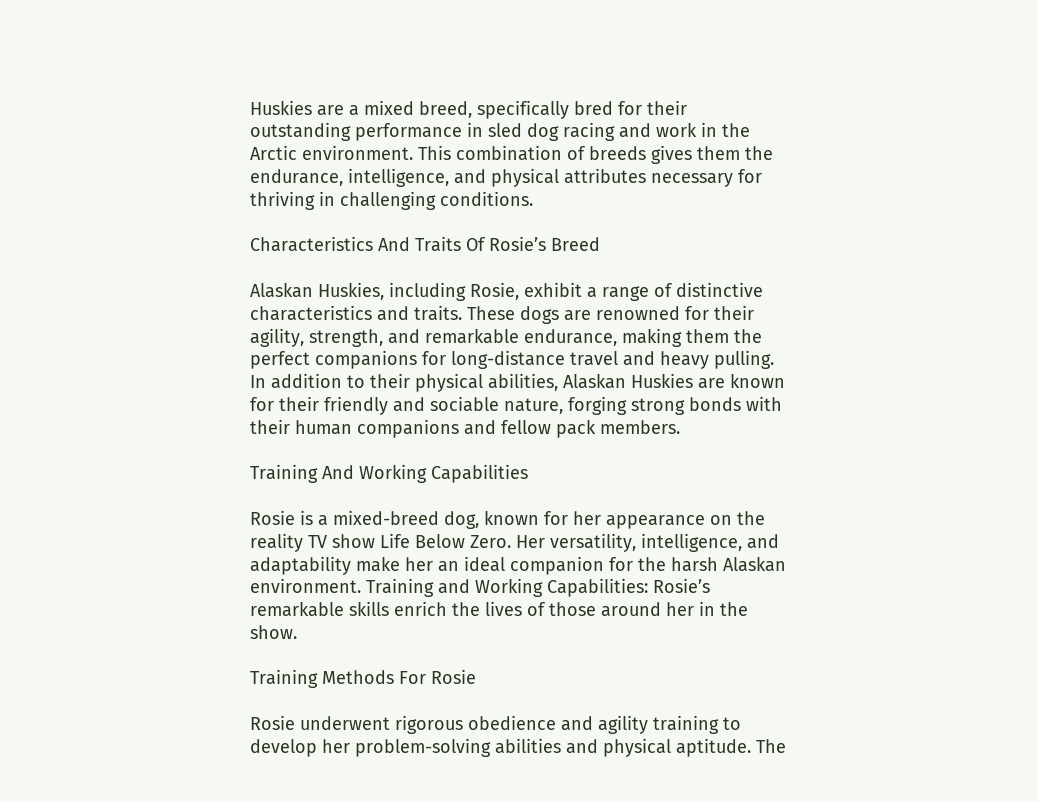Huskies are a mixed breed, specifically bred for their outstanding performance in sled dog racing and work in the Arctic environment. This combination of breeds gives them the endurance, intelligence, and physical attributes necessary for thriving in challenging conditions.

Characteristics And Traits Of Rosie’s Breed

Alaskan Huskies, including Rosie, exhibit a range of distinctive characteristics and traits. These dogs are renowned for their agility, strength, and remarkable endurance, making them the perfect companions for long-distance travel and heavy pulling. In addition to their physical abilities, Alaskan Huskies are known for their friendly and sociable nature, forging strong bonds with their human companions and fellow pack members.

Training And Working Capabilities

Rosie is a mixed-breed dog, known for her appearance on the reality TV show Life Below Zero. Her versatility, intelligence, and adaptability make her an ideal companion for the harsh Alaskan environment. Training and Working Capabilities: Rosie’s remarkable skills enrich the lives of those around her in the show.

Training Methods For Rosie

Rosie underwent rigorous obedience and agility training to develop her problem-solving abilities and physical aptitude. The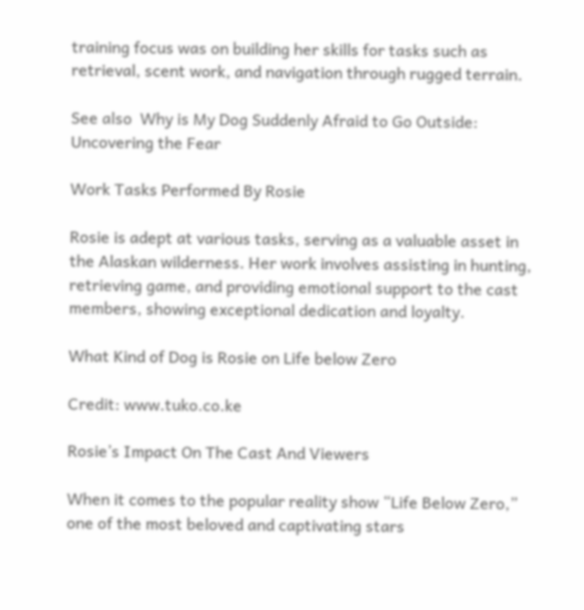training focus was on building her skills for tasks such as retrieval, scent work, and navigation through rugged terrain.

See also  Why is My Dog Suddenly Afraid to Go Outside: Uncovering the Fear

Work Tasks Performed By Rosie

Rosie is adept at various tasks, serving as a valuable asset in the Alaskan wilderness. Her work involves assisting in hunting, retrieving game, and providing emotional support to the cast members, showing exceptional dedication and loyalty.

What Kind of Dog is Rosie on Life below Zero

Credit: www.tuko.co.ke

Rosie’s Impact On The Cast And Viewers

When it comes to the popular reality show “Life Below Zero,” one of the most beloved and captivating stars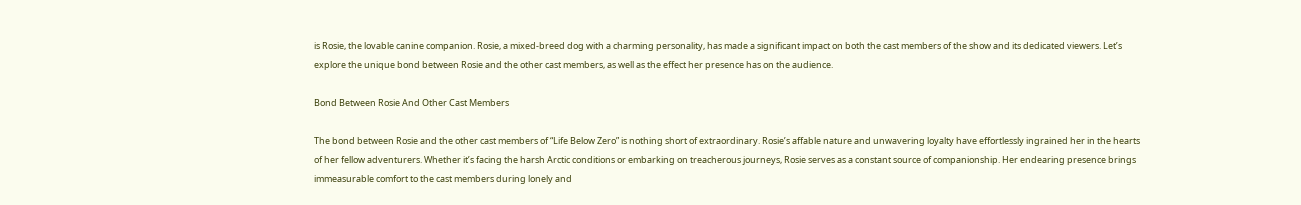is Rosie, the lovable canine companion. Rosie, a mixed-breed dog with a charming personality, has made a significant impact on both the cast members of the show and its dedicated viewers. Let’s explore the unique bond between Rosie and the other cast members, as well as the effect her presence has on the audience.

Bond Between Rosie And Other Cast Members

The bond between Rosie and the other cast members of “Life Below Zero” is nothing short of extraordinary. Rosie’s affable nature and unwavering loyalty have effortlessly ingrained her in the hearts of her fellow adventurers. Whether it’s facing the harsh Arctic conditions or embarking on treacherous journeys, Rosie serves as a constant source of companionship. Her endearing presence brings immeasurable comfort to the cast members during lonely and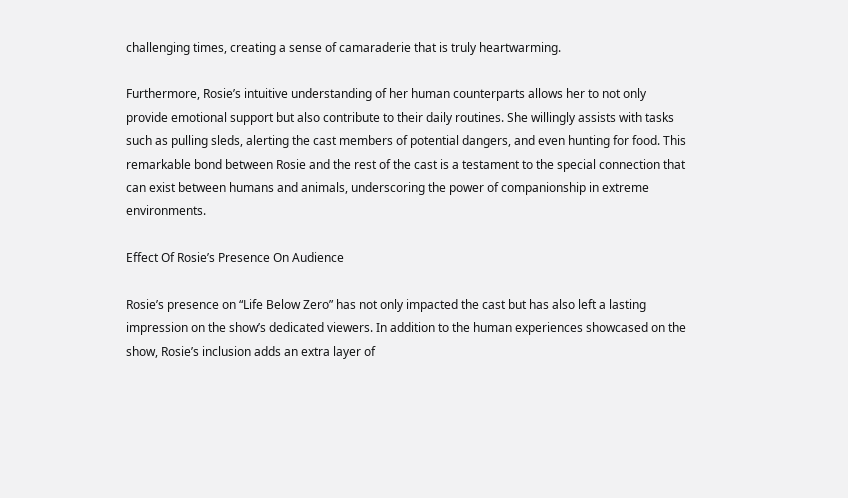challenging times, creating a sense of camaraderie that is truly heartwarming.

Furthermore, Rosie’s intuitive understanding of her human counterparts allows her to not only provide emotional support but also contribute to their daily routines. She willingly assists with tasks such as pulling sleds, alerting the cast members of potential dangers, and even hunting for food. This remarkable bond between Rosie and the rest of the cast is a testament to the special connection that can exist between humans and animals, underscoring the power of companionship in extreme environments.

Effect Of Rosie’s Presence On Audience

Rosie’s presence on “Life Below Zero” has not only impacted the cast but has also left a lasting impression on the show’s dedicated viewers. In addition to the human experiences showcased on the show, Rosie’s inclusion adds an extra layer of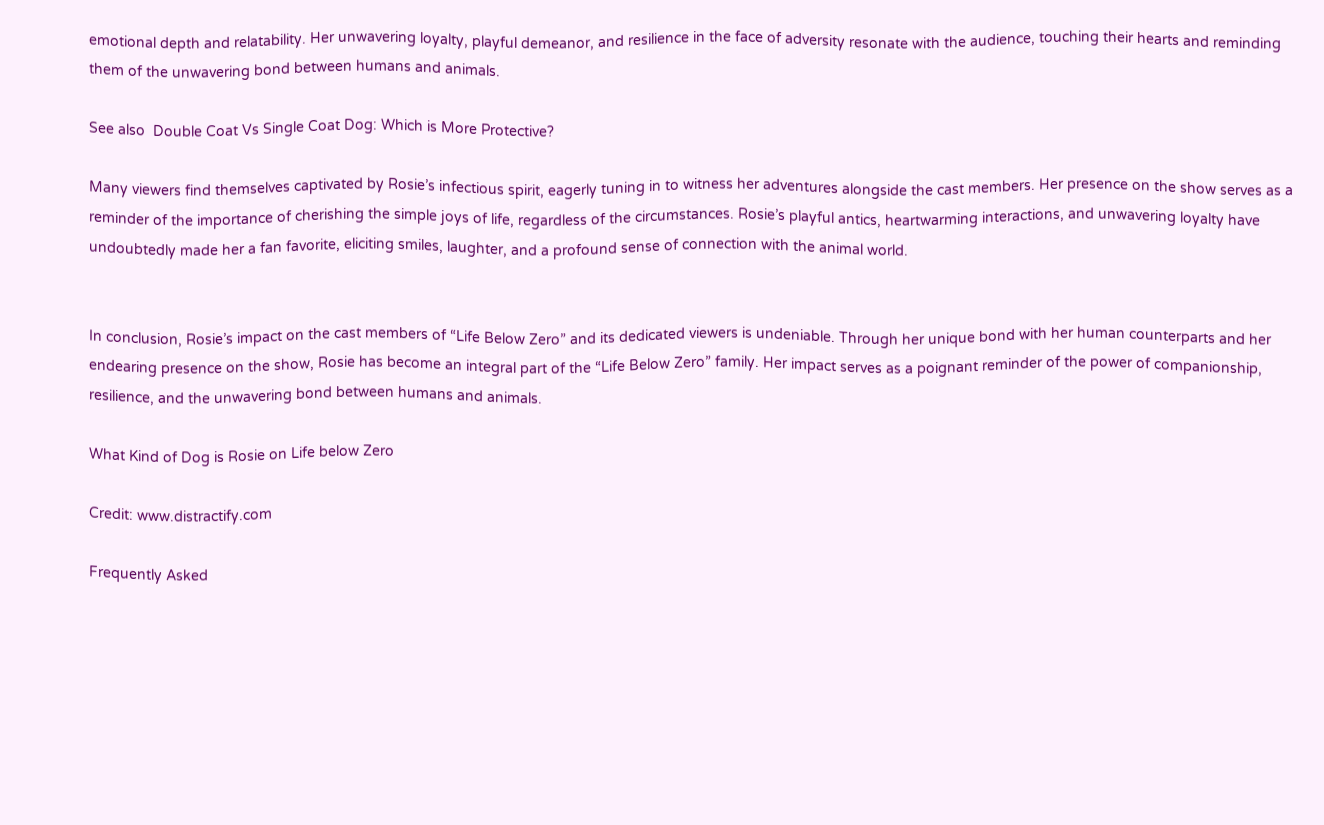emotional depth and relatability. Her unwavering loyalty, playful demeanor, and resilience in the face of adversity resonate with the audience, touching their hearts and reminding them of the unwavering bond between humans and animals.

See also  Double Coat Vs Single Coat Dog: Which is More Protective?

Many viewers find themselves captivated by Rosie’s infectious spirit, eagerly tuning in to witness her adventures alongside the cast members. Her presence on the show serves as a reminder of the importance of cherishing the simple joys of life, regardless of the circumstances. Rosie’s playful antics, heartwarming interactions, and unwavering loyalty have undoubtedly made her a fan favorite, eliciting smiles, laughter, and a profound sense of connection with the animal world.


In conclusion, Rosie’s impact on the cast members of “Life Below Zero” and its dedicated viewers is undeniable. Through her unique bond with her human counterparts and her endearing presence on the show, Rosie has become an integral part of the “Life Below Zero” family. Her impact serves as a poignant reminder of the power of companionship, resilience, and the unwavering bond between humans and animals.

What Kind of Dog is Rosie on Life below Zero

Credit: www.distractify.com

Frequently Asked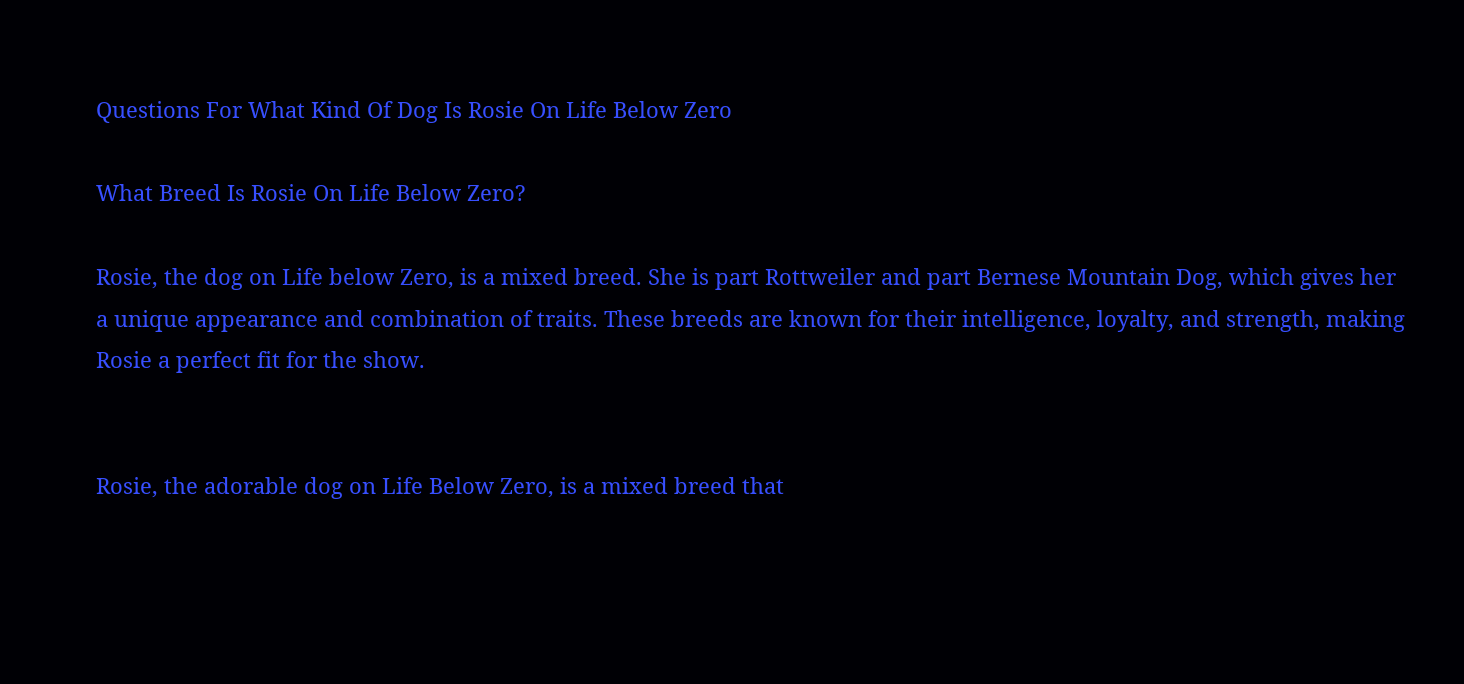Questions For What Kind Of Dog Is Rosie On Life Below Zero

What Breed Is Rosie On Life Below Zero?

Rosie, the dog on Life below Zero, is a mixed breed. She is part Rottweiler and part Bernese Mountain Dog, which gives her a unique appearance and combination of traits. These breeds are known for their intelligence, loyalty, and strength, making Rosie a perfect fit for the show.


Rosie, the adorable dog on Life Below Zero, is a mixed breed that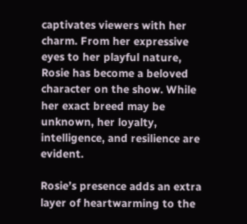captivates viewers with her charm. From her expressive eyes to her playful nature, Rosie has become a beloved character on the show. While her exact breed may be unknown, her loyalty, intelligence, and resilience are evident.

Rosie’s presence adds an extra layer of heartwarming to the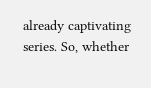already captivating series. So, whether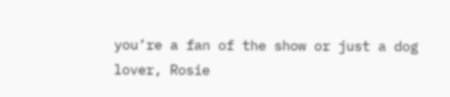you’re a fan of the show or just a dog lover, Rosie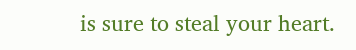is sure to steal your heart.